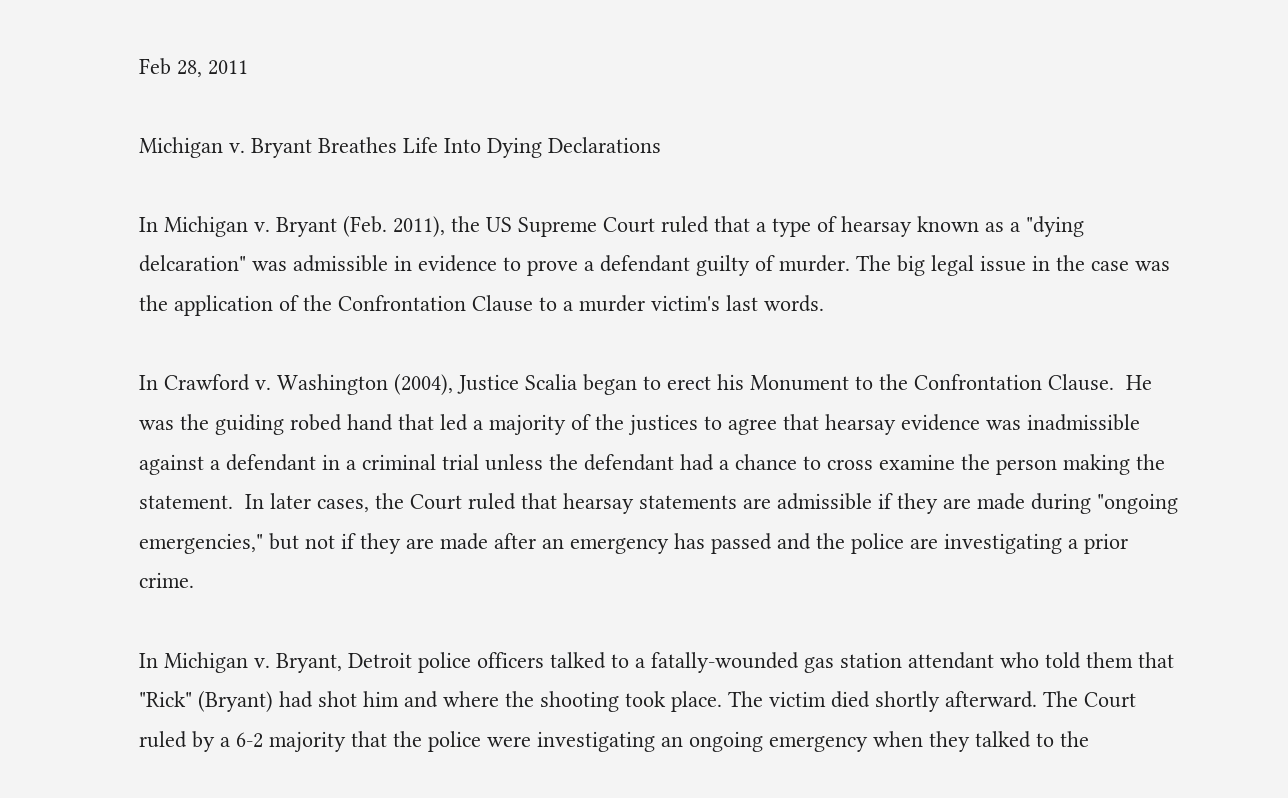Feb 28, 2011

Michigan v. Bryant Breathes Life Into Dying Declarations

In Michigan v. Bryant (Feb. 2011), the US Supreme Court ruled that a type of hearsay known as a "dying delcaration" was admissible in evidence to prove a defendant guilty of murder. The big legal issue in the case was the application of the Confrontation Clause to a murder victim's last words.

In Crawford v. Washington (2004), Justice Scalia began to erect his Monument to the Confrontation Clause.  He was the guiding robed hand that led a majority of the justices to agree that hearsay evidence was inadmissible against a defendant in a criminal trial unless the defendant had a chance to cross examine the person making the statement.  In later cases, the Court ruled that hearsay statements are admissible if they are made during "ongoing emergencies," but not if they are made after an emergency has passed and the police are investigating a prior crime.

In Michigan v. Bryant, Detroit police officers talked to a fatally-wounded gas station attendant who told them that "Rick" (Bryant) had shot him and where the shooting took place. The victim died shortly afterward. The Court ruled by a 6-2 majority that the police were investigating an ongoing emergency when they talked to the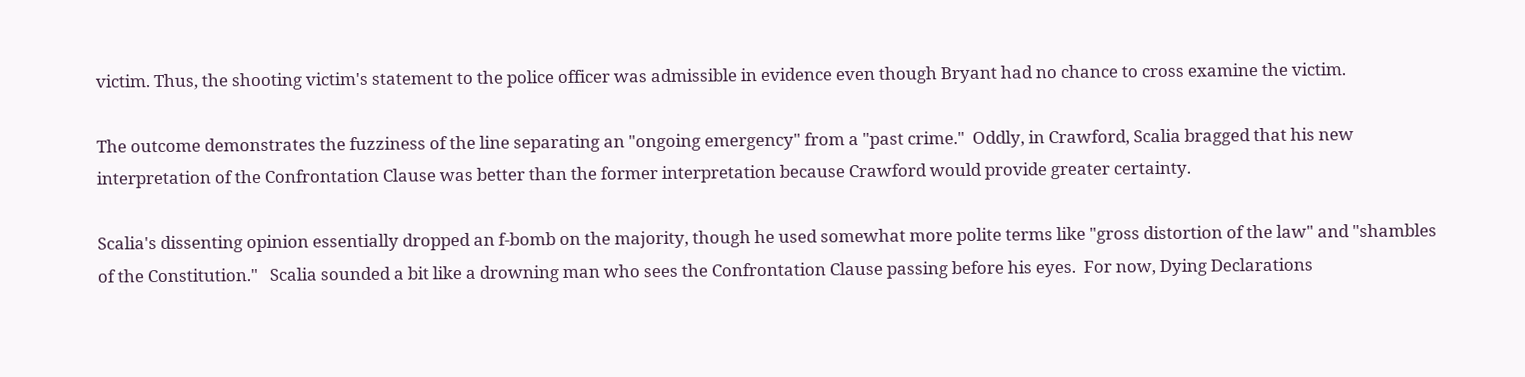victim. Thus, the shooting victim's statement to the police officer was admissible in evidence even though Bryant had no chance to cross examine the victim.

The outcome demonstrates the fuzziness of the line separating an "ongoing emergency" from a "past crime."  Oddly, in Crawford, Scalia bragged that his new interpretation of the Confrontation Clause was better than the former interpretation because Crawford would provide greater certainty.

Scalia's dissenting opinion essentially dropped an f-bomb on the majority, though he used somewhat more polite terms like "gross distortion of the law" and "shambles of the Constitution."   Scalia sounded a bit like a drowning man who sees the Confrontation Clause passing before his eyes.  For now, Dying Declarations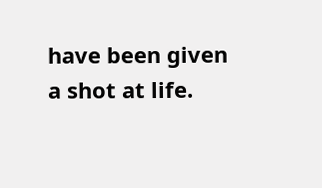have been given a shot at life.